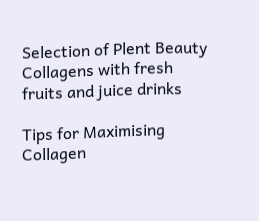Selection of Plent Beauty Collagens with fresh fruits and juice drinks

Tips for Maximising Collagen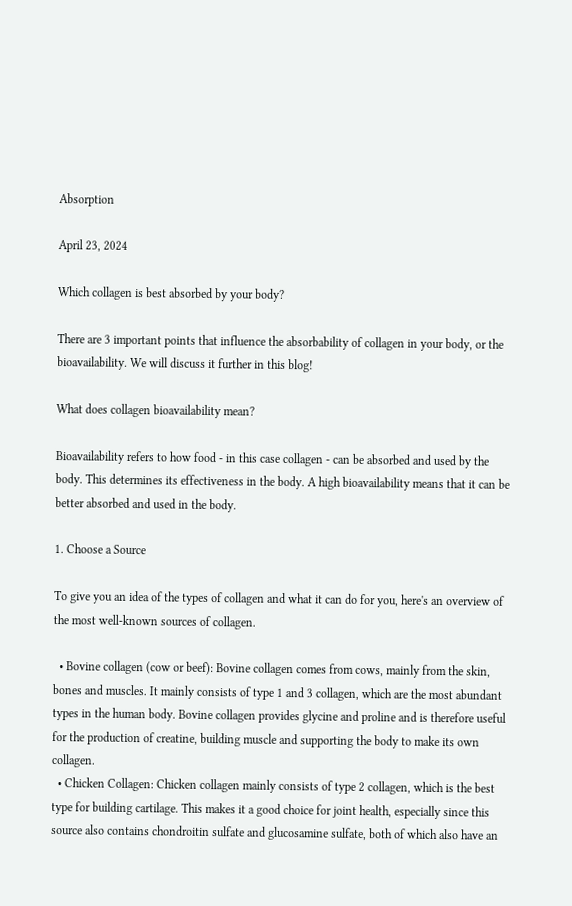Absorption

April 23, 2024

Which collagen is best absorbed by your body?

There are 3 important points that influence the absorbability of collagen in your body, or the bioavailability. We will discuss it further in this blog!

What does collagen bioavailability mean?

Bioavailability refers to how food - in this case collagen - can be absorbed and used by the body. This determines its effectiveness in the body. A high bioavailability means that it can be better absorbed and used in the body.

1. Choose a Source

To give you an idea of the types of collagen and what it can do for you, here's an overview of the most well-known sources of collagen.

  • Bovine collagen (cow or beef): Bovine collagen comes from cows, mainly from the skin, bones and muscles. It mainly consists of type 1 and 3 collagen, which are the most abundant types in the human body. Bovine collagen provides glycine and proline and is therefore useful for the production of creatine, building muscle and supporting the body to make its own collagen.
  • Chicken Collagen: Chicken collagen mainly consists of type 2 collagen, which is the best type for building cartilage. This makes it a good choice for joint health, especially since this source also contains chondroitin sulfate and glucosamine sulfate, both of which also have an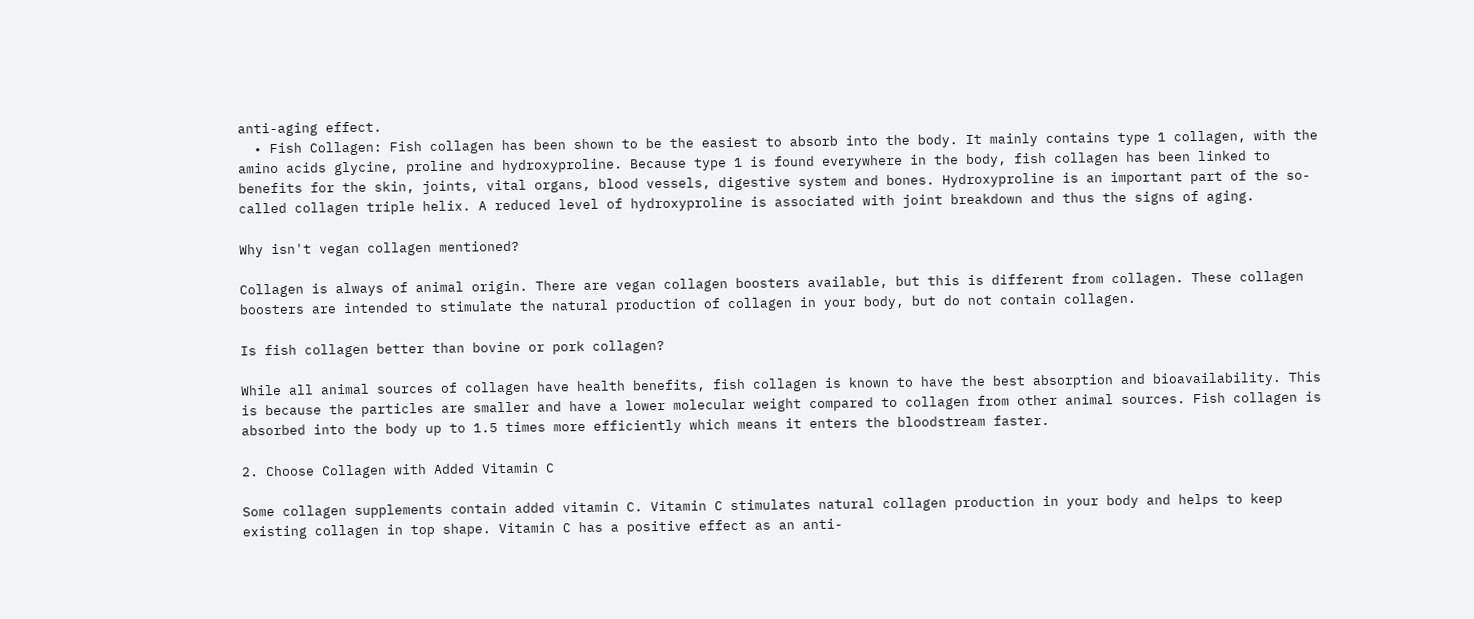anti-aging effect.
  • Fish Collagen: Fish collagen has been shown to be the easiest to absorb into the body. It mainly contains type 1 collagen, with the amino acids glycine, proline and hydroxyproline. Because type 1 is found everywhere in the body, fish collagen has been linked to benefits for the skin, joints, vital organs, blood vessels, digestive system and bones. Hydroxyproline is an important part of the so-called collagen triple helix. A reduced level of hydroxyproline is associated with joint breakdown and thus the signs of aging.

Why isn't vegan collagen mentioned?

Collagen is always of animal origin. There are vegan collagen boosters available, but this is different from collagen. These collagen boosters are intended to stimulate the natural production of collagen in your body, but do not contain collagen.

Is fish collagen better than bovine or pork collagen?

While all animal sources of collagen have health benefits, fish collagen is known to have the best absorption and bioavailability. This is because the particles are smaller and have a lower molecular weight compared to collagen from other animal sources. Fish collagen is absorbed into the body up to 1.5 times more efficiently which means it enters the bloodstream faster.

2. Choose Collagen with Added Vitamin C

Some collagen supplements contain added vitamin C. Vitamin C stimulates natural collagen production in your body and helps to keep existing collagen in top shape. Vitamin C has a positive effect as an anti-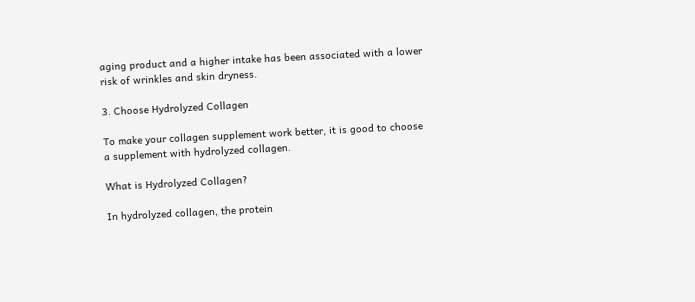aging product and a higher intake has been associated with a lower risk of wrinkles and skin dryness.

3. Choose Hydrolyzed Collagen

To make your collagen supplement work better, it is good to choose a supplement with hydrolyzed collagen.

What is Hydrolyzed Collagen?

In hydrolyzed collagen, the protein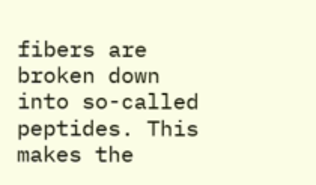fibers are broken down into so-called peptides. This makes the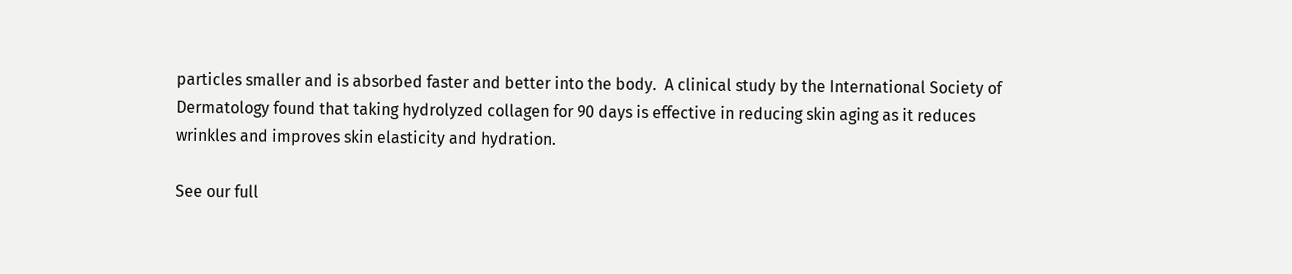particles smaller and is absorbed faster and better into the body.  A clinical study by the International Society of Dermatology found that taking hydrolyzed collagen for 90 days is effective in reducing skin aging as it reduces wrinkles and improves skin elasticity and hydration.

See our full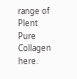range of Plent Pure Collagen here.